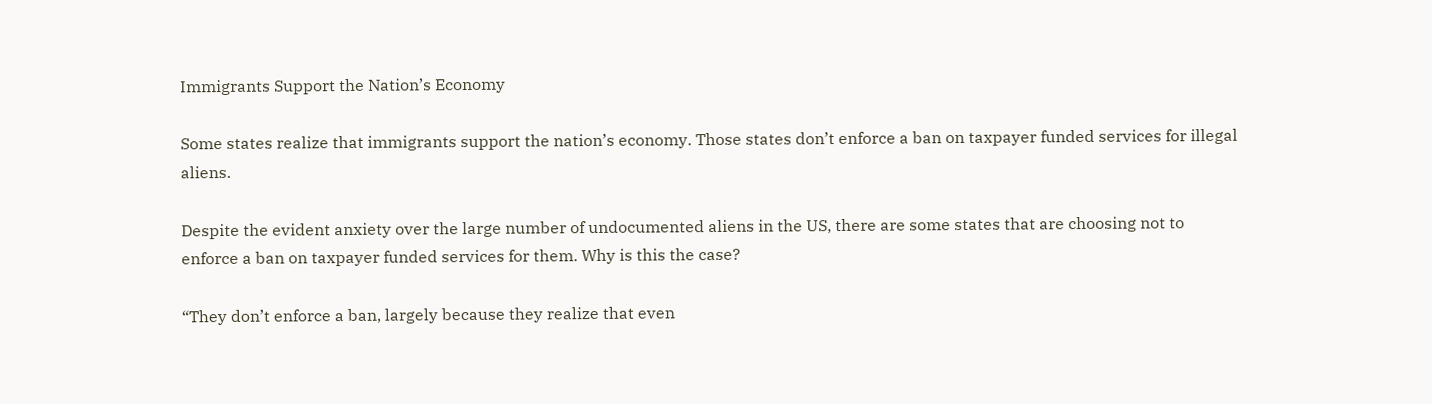Immigrants Support the Nation’s Economy

Some states realize that immigrants support the nation’s economy. Those states don’t enforce a ban on taxpayer funded services for illegal aliens.

Despite the evident anxiety over the large number of undocumented aliens in the US, there are some states that are choosing not to enforce a ban on taxpayer funded services for them. Why is this the case?

“They don’t enforce a ban, largely because they realize that even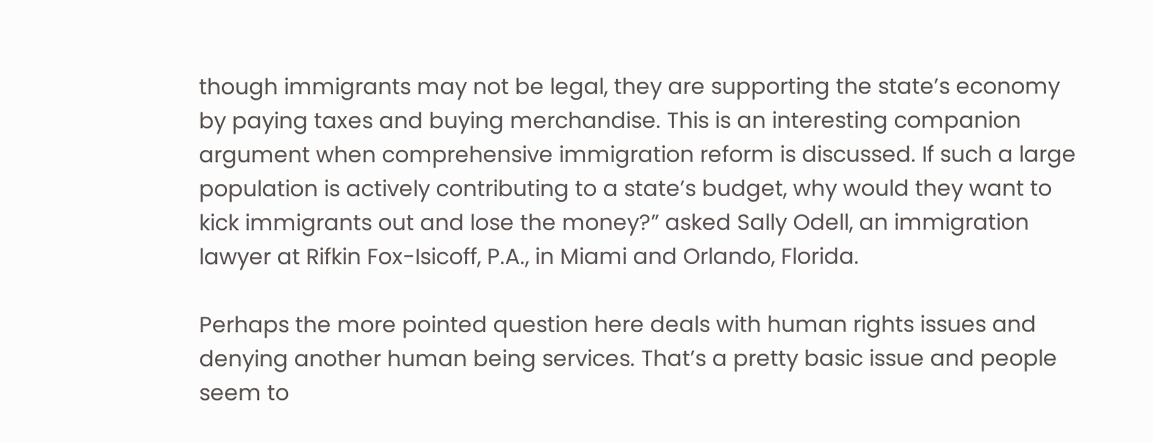though immigrants may not be legal, they are supporting the state’s economy by paying taxes and buying merchandise. This is an interesting companion argument when comprehensive immigration reform is discussed. If such a large population is actively contributing to a state’s budget, why would they want to kick immigrants out and lose the money?” asked Sally Odell, an immigration lawyer at Rifkin Fox-Isicoff, P.A., in Miami and Orlando, Florida.

Perhaps the more pointed question here deals with human rights issues and denying another human being services. That’s a pretty basic issue and people seem to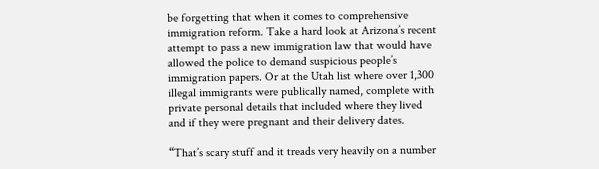be forgetting that when it comes to comprehensive immigration reform. Take a hard look at Arizona’s recent attempt to pass a new immigration law that would have allowed the police to demand suspicious people’s immigration papers. Or at the Utah list where over 1,300 illegal immigrants were publically named, complete with private personal details that included where they lived and if they were pregnant and their delivery dates.

“That’s scary stuff and it treads very heavily on a number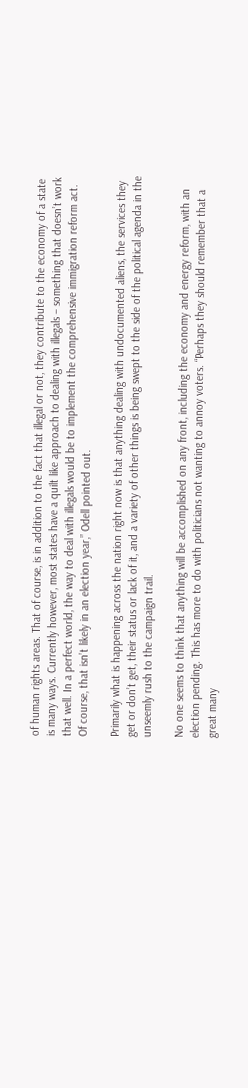of human rights areas. That of course, is in addition to the fact that illegal or not, they contribute to the economy of a state is many ways. Currently however, most states have a quilt like approach to dealing with illegals – something that doesn’t work that well. In a perfect world, the way to deal with illegals would be to implement the comprehensive immigration reform act. Of course, that isn’t likely in an election year,” Odell pointed out.

Primarily what is happening across the nation right now is that anything dealing with undocumented aliens, the services they get or don’t get, their status or lack of it, and a variety of other things is being swept to the side of the political agenda in the unseemly rush to the campaign trail.

No one seems to think that anything will be accomplished on any front, including the economy and energy reform, with an election pending. This has more to do with politicians not wanting to annoy voters. “Perhaps they should remember that a great many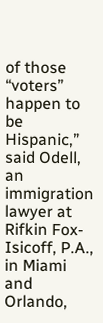of those “voters” happen to be Hispanic,” said Odell, an immigration lawyer at Rifkin Fox-Isicoff, P.A., in Miami and Orlando,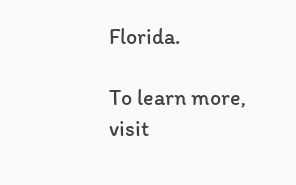Florida.

To learn more, visit